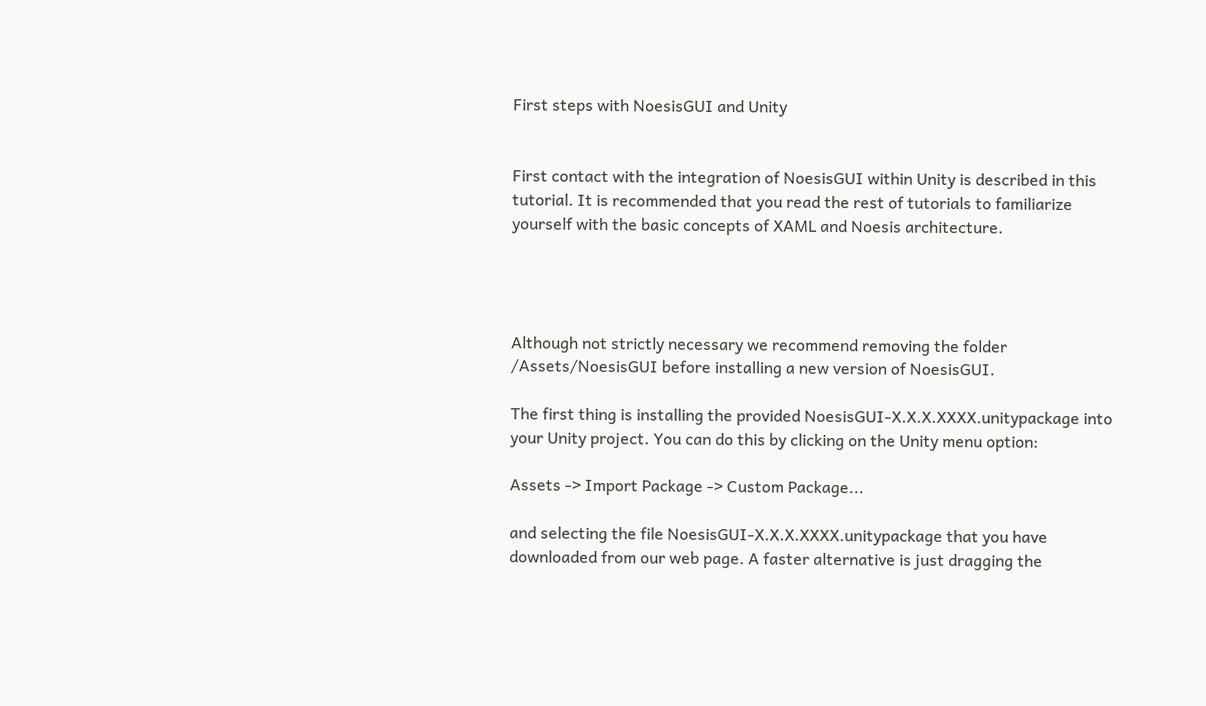First steps with NoesisGUI and Unity


First contact with the integration of NoesisGUI within Unity is described in this tutorial. It is recommended that you read the rest of tutorials to familiarize yourself with the basic concepts of XAML and Noesis architecture.




Although not strictly necessary we recommend removing the folder /Assets/NoesisGUI before installing a new version of NoesisGUI.

The first thing is installing the provided NoesisGUI-X.X.X.XXXX.unitypackage into your Unity project. You can do this by clicking on the Unity menu option:

Assets -> Import Package -> Custom Package...

and selecting the file NoesisGUI-X.X.X.XXXX.unitypackage that you have downloaded from our web page. A faster alternative is just dragging the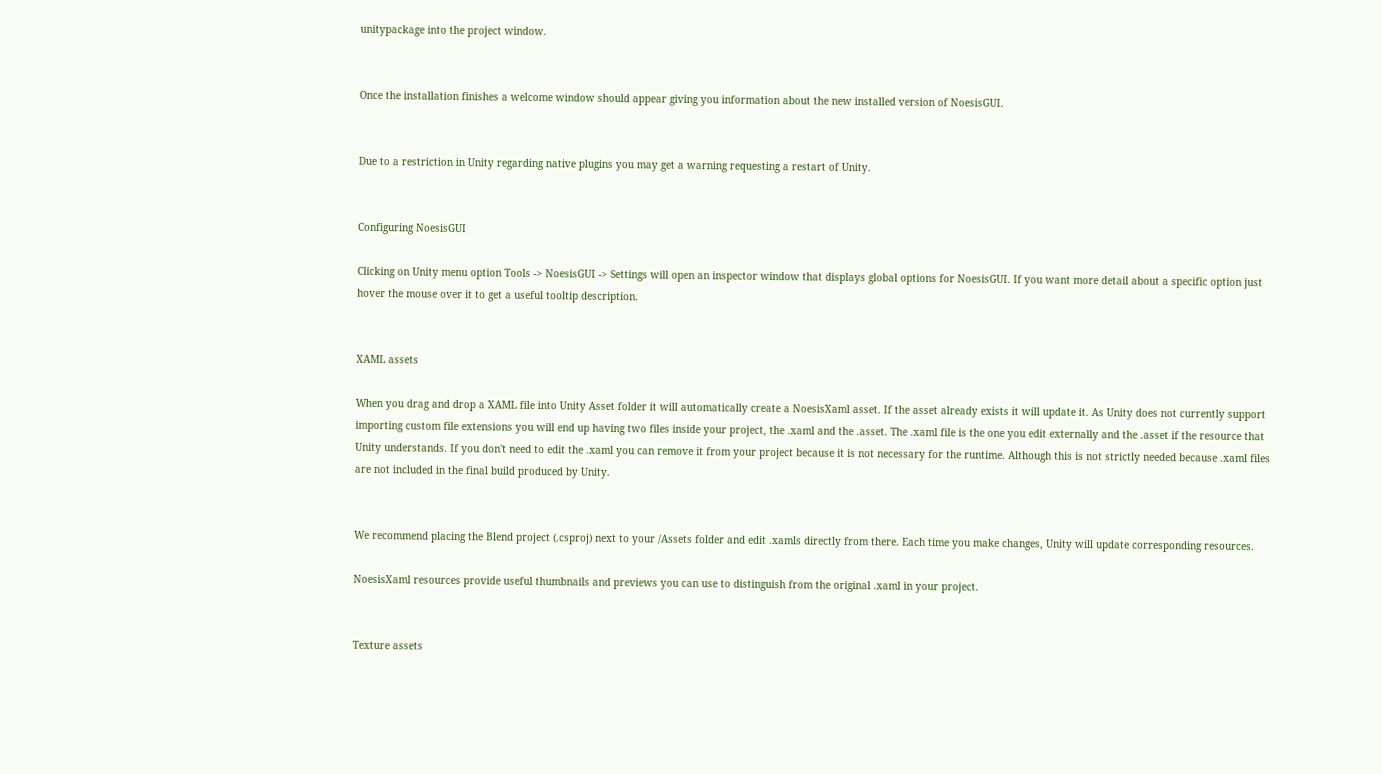unitypackage into the project window.


Once the installation finishes a welcome window should appear giving you information about the new installed version of NoesisGUI.


Due to a restriction in Unity regarding native plugins you may get a warning requesting a restart of Unity.


Configuring NoesisGUI

Clicking on Unity menu option Tools -> NoesisGUI -> Settings will open an inspector window that displays global options for NoesisGUI. If you want more detail about a specific option just hover the mouse over it to get a useful tooltip description.


XAML assets

When you drag and drop a XAML file into Unity Asset folder it will automatically create a NoesisXaml asset. If the asset already exists it will update it. As Unity does not currently support importing custom file extensions you will end up having two files inside your project, the .xaml and the .asset. The .xaml file is the one you edit externally and the .asset if the resource that Unity understands. If you don't need to edit the .xaml you can remove it from your project because it is not necessary for the runtime. Although this is not strictly needed because .xaml files are not included in the final build produced by Unity.


We recommend placing the Blend project (.csproj) next to your /Assets folder and edit .xamls directly from there. Each time you make changes, Unity will update corresponding resources.

NoesisXaml resources provide useful thumbnails and previews you can use to distinguish from the original .xaml in your project.


Texture assets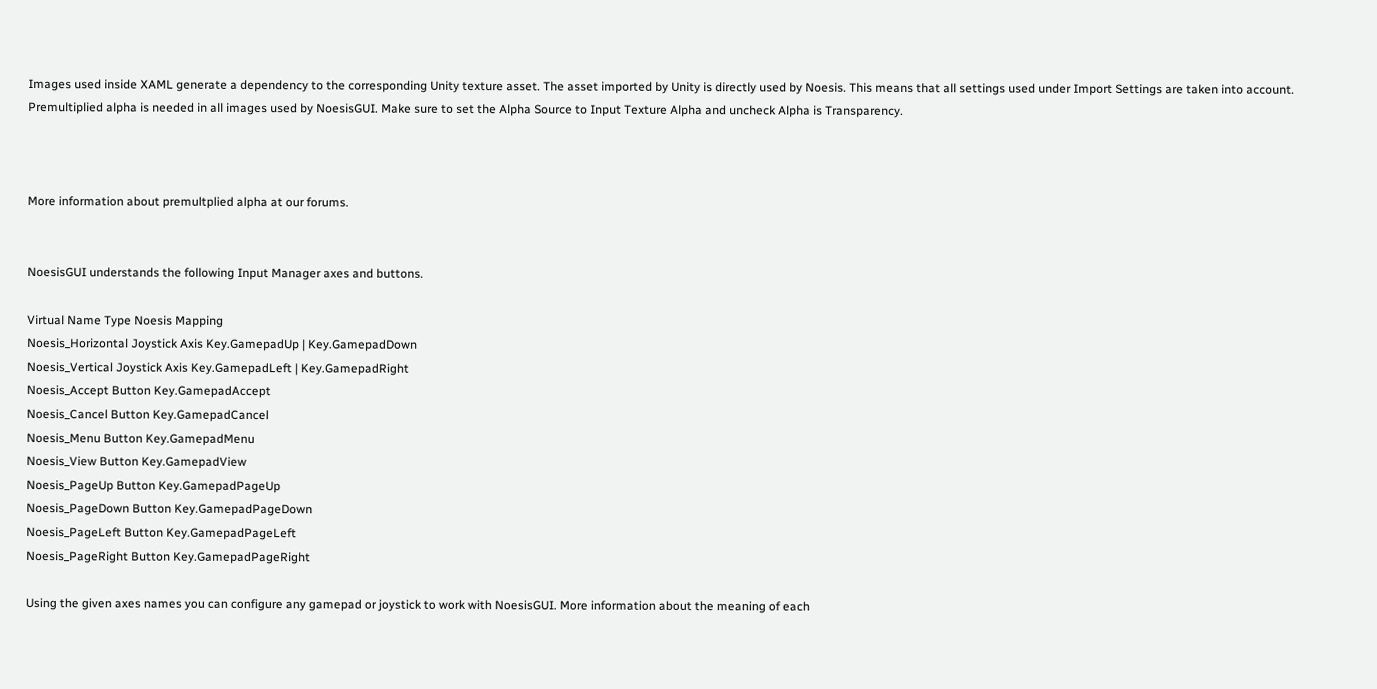Images used inside XAML generate a dependency to the corresponding Unity texture asset. The asset imported by Unity is directly used by Noesis. This means that all settings used under Import Settings are taken into account. Premultiplied alpha is needed in all images used by NoesisGUI. Make sure to set the Alpha Source to Input Texture Alpha and uncheck Alpha is Transparency.



More information about premultplied alpha at our forums.


NoesisGUI understands the following Input Manager axes and buttons.

Virtual Name Type Noesis Mapping
Noesis_Horizontal Joystick Axis Key.GamepadUp | Key.GamepadDown
Noesis_Vertical Joystick Axis Key.GamepadLeft | Key.GamepadRight
Noesis_Accept Button Key.GamepadAccept
Noesis_Cancel Button Key.GamepadCancel
Noesis_Menu Button Key.GamepadMenu
Noesis_View Button Key.GamepadView
Noesis_PageUp Button Key.GamepadPageUp
Noesis_PageDown Button Key.GamepadPageDown
Noesis_PageLeft Button Key.GamepadPageLeft
Noesis_PageRight Button Key.GamepadPageRight

Using the given axes names you can configure any gamepad or joystick to work with NoesisGUI. More information about the meaning of each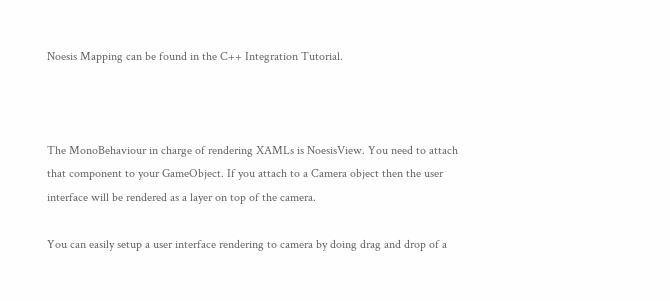Noesis Mapping can be found in the C++ Integration Tutorial.



The MonoBehaviour in charge of rendering XAMLs is NoesisView. You need to attach that component to your GameObject. If you attach to a Camera object then the user interface will be rendered as a layer on top of the camera.

You can easily setup a user interface rendering to camera by doing drag and drop of a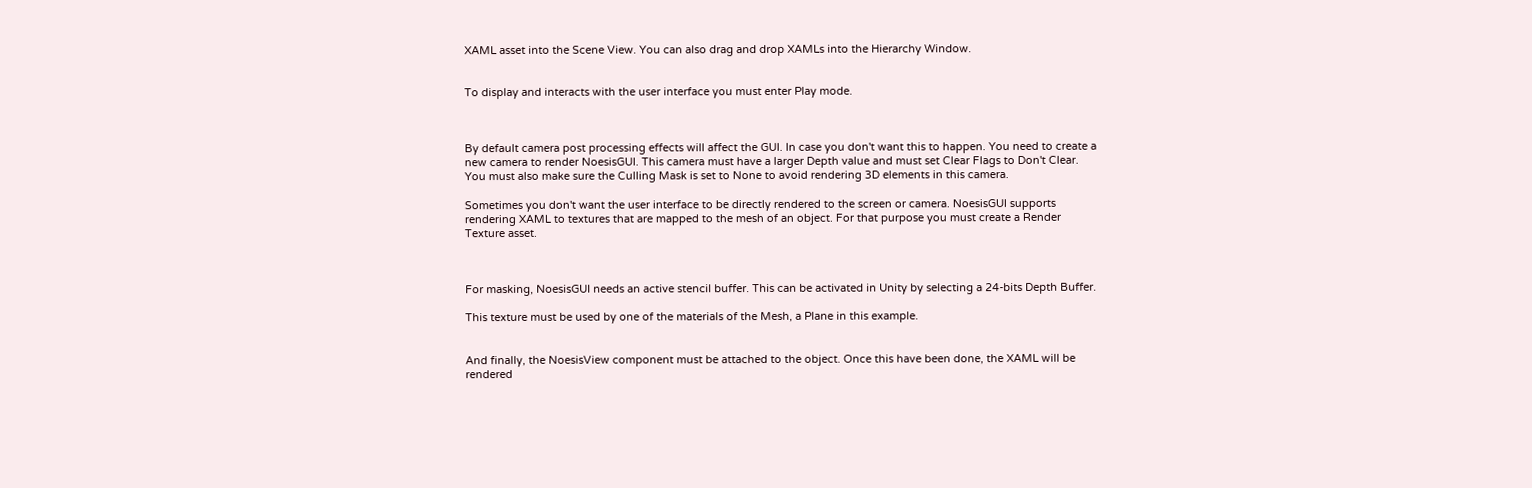XAML asset into the Scene View. You can also drag and drop XAMLs into the Hierarchy Window.


To display and interacts with the user interface you must enter Play mode.



By default camera post processing effects will affect the GUI. In case you don't want this to happen. You need to create a new camera to render NoesisGUI. This camera must have a larger Depth value and must set Clear Flags to Don't Clear. You must also make sure the Culling Mask is set to None to avoid rendering 3D elements in this camera.

Sometimes you don't want the user interface to be directly rendered to the screen or camera. NoesisGUI supports rendering XAML to textures that are mapped to the mesh of an object. For that purpose you must create a Render Texture asset.



For masking, NoesisGUI needs an active stencil buffer. This can be activated in Unity by selecting a 24-bits Depth Buffer.

This texture must be used by one of the materials of the Mesh, a Plane in this example.


And finally, the NoesisView component must be attached to the object. Once this have been done, the XAML will be rendered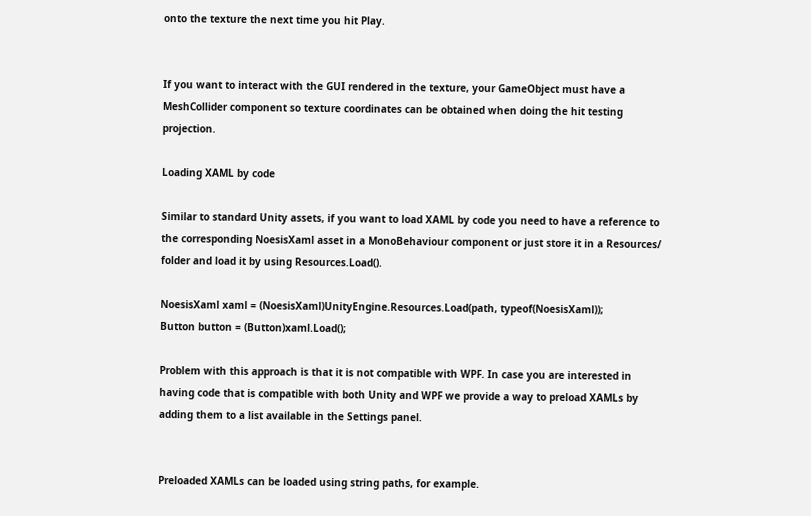onto the texture the next time you hit Play.


If you want to interact with the GUI rendered in the texture, your GameObject must have a MeshCollider component so texture coordinates can be obtained when doing the hit testing projection.

Loading XAML by code

Similar to standard Unity assets, if you want to load XAML by code you need to have a reference to the corresponding NoesisXaml asset in a MonoBehaviour component or just store it in a Resources/ folder and load it by using Resources.Load().

NoesisXaml xaml = (NoesisXaml)UnityEngine.Resources.Load(path, typeof(NoesisXaml));
Button button = (Button)xaml.Load();

Problem with this approach is that it is not compatible with WPF. In case you are interested in having code that is compatible with both Unity and WPF we provide a way to preload XAMLs by adding them to a list available in the Settings panel.


Preloaded XAMLs can be loaded using string paths, for example.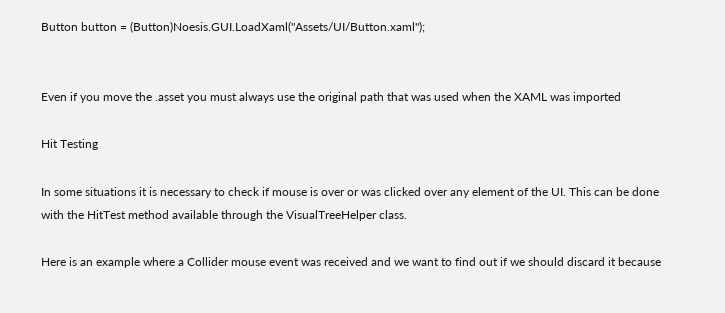Button button = (Button)Noesis.GUI.LoadXaml("Assets/UI/Button.xaml");


Even if you move the .asset you must always use the original path that was used when the XAML was imported

Hit Testing

In some situations it is necessary to check if mouse is over or was clicked over any element of the UI. This can be done with the HitTest method available through the VisualTreeHelper class.

Here is an example where a Collider mouse event was received and we want to find out if we should discard it because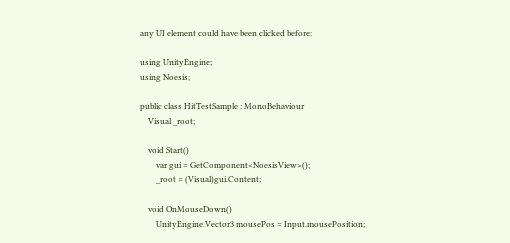any UI element could have been clicked before:

using UnityEngine;
using Noesis;

public class HitTestSample : MonoBehaviour
    Visual _root;

    void Start()
        var gui = GetComponent<NoesisView>();
        _root = (Visual)gui.Content;

    void OnMouseDown()
        UnityEngine.Vector3 mousePos = Input.mousePosition;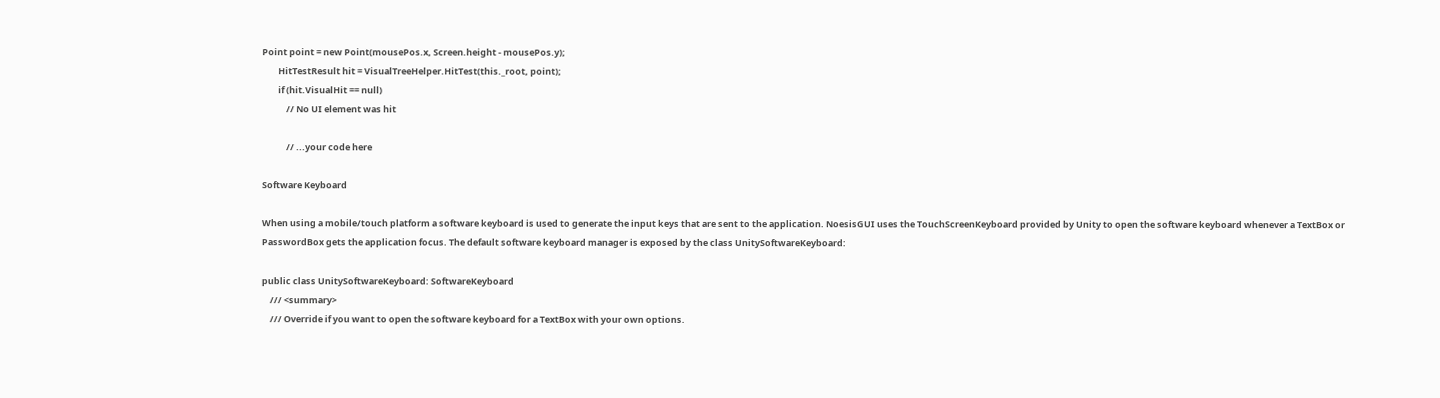Point point = new Point(mousePos.x, Screen.height - mousePos.y);
        HitTestResult hit = VisualTreeHelper.HitTest(this._root, point);
        if (hit.VisualHit == null)
            // No UI element was hit

            // ...your code here

Software Keyboard

When using a mobile/touch platform a software keyboard is used to generate the input keys that are sent to the application. NoesisGUI uses the TouchScreenKeyboard provided by Unity to open the software keyboard whenever a TextBox or PasswordBox gets the application focus. The default software keyboard manager is exposed by the class UnitySoftwareKeyboard:

public class UnitySoftwareKeyboard: SoftwareKeyboard
    /// <summary>
    /// Override if you want to open the software keyboard for a TextBox with your own options.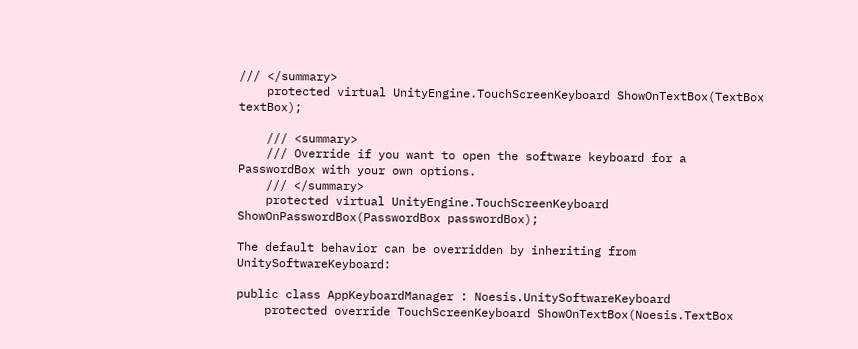/// </summary>
    protected virtual UnityEngine.TouchScreenKeyboard ShowOnTextBox(TextBox textBox);

    /// <summary>
    /// Override if you want to open the software keyboard for a PasswordBox with your own options.
    /// </summary>
    protected virtual UnityEngine.TouchScreenKeyboard ShowOnPasswordBox(PasswordBox passwordBox);

The default behavior can be overridden by inheriting from UnitySoftwareKeyboard:

public class AppKeyboardManager : Noesis.UnitySoftwareKeyboard
    protected override TouchScreenKeyboard ShowOnTextBox(Noesis.TextBox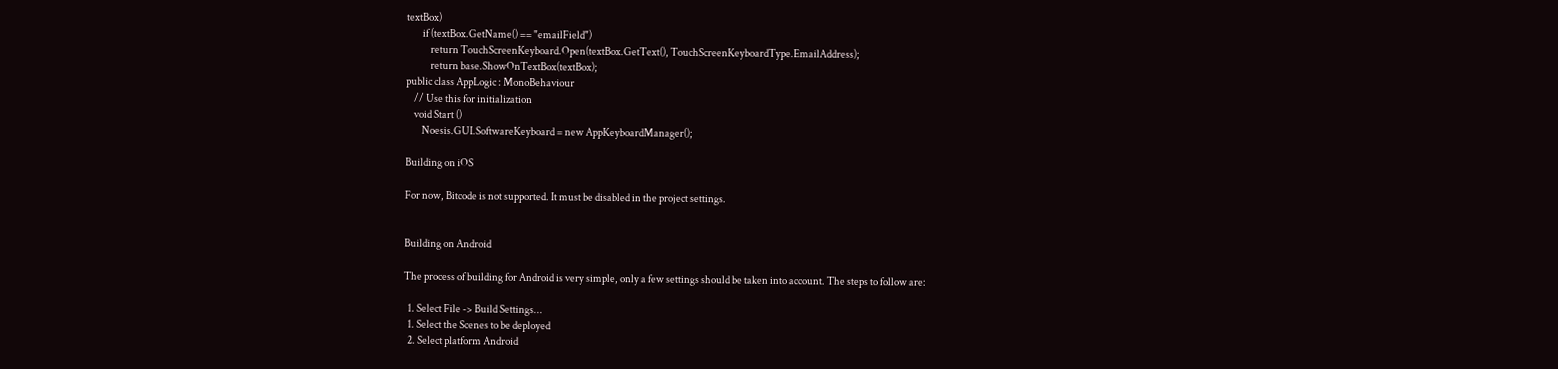textBox)
        if (textBox.GetName() == "emailField")
            return TouchScreenKeyboard.Open(textBox.GetText(), TouchScreenKeyboardType.EmailAddress);
            return base.ShowOnTextBox(textBox);
public class AppLogic : MonoBehaviour
    // Use this for initialization
    void Start ()
        Noesis.GUI.SoftwareKeyboard = new AppKeyboardManager();

Building on iOS

For now, Bitcode is not supported. It must be disabled in the project settings.


Building on Android

The process of building for Android is very simple, only a few settings should be taken into account. The steps to follow are:

  1. Select File -> Build Settings...
  1. Select the Scenes to be deployed
  2. Select platform Android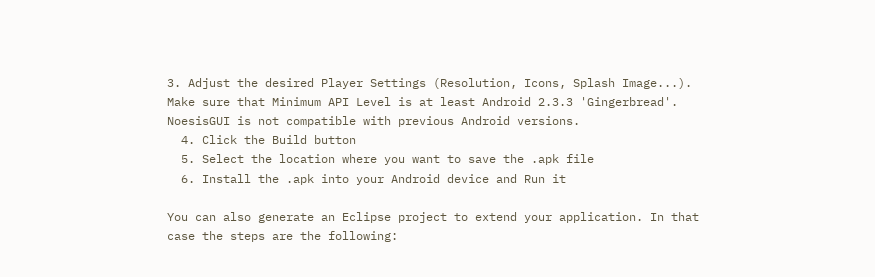3. Adjust the desired Player Settings (Resolution, Icons, Splash Image...). Make sure that Minimum API Level is at least Android 2.3.3 'Gingerbread'. NoesisGUI is not compatible with previous Android versions.
  4. Click the Build button
  5. Select the location where you want to save the .apk file
  6. Install the .apk into your Android device and Run it

You can also generate an Eclipse project to extend your application. In that case the steps are the following: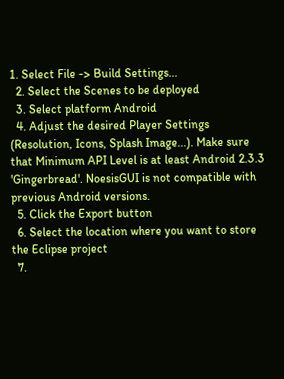1. Select File -> Build Settings...
  2. Select the Scenes to be deployed
  3. Select platform Android
  4. Adjust the desired Player Settings (Resolution, Icons, Splash Image...). Make sure that Minimum API Level is at least Android 2.3.3 'Gingerbread'. NoesisGUI is not compatible with previous Android versions.
  5. Click the Export button
  6. Select the location where you want to store the Eclipse project
  7.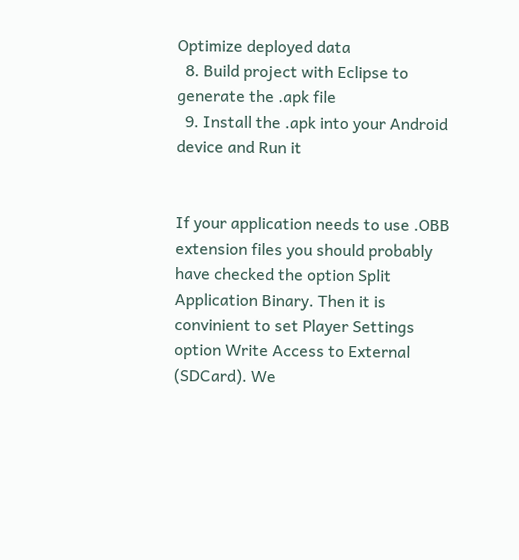Optimize deployed data
  8. Build project with Eclipse to generate the .apk file
  9. Install the .apk into your Android device and Run it


If your application needs to use .OBB extension files you should probably have checked the option Split Application Binary. Then it is convinient to set Player Settings option Write Access to External (SDCard). We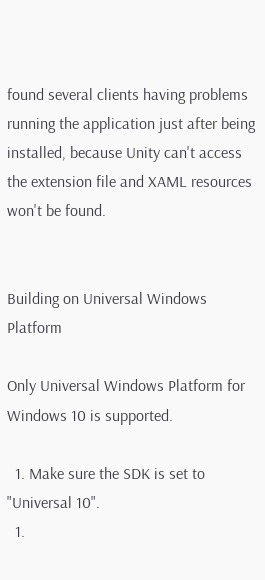found several clients having problems running the application just after being installed, because Unity can't access the extension file and XAML resources won't be found.


Building on Universal Windows Platform

Only Universal Windows Platform for Windows 10 is supported.

  1. Make sure the SDK is set to "Universal 10".
  1.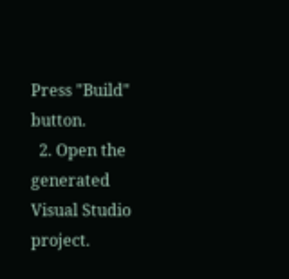Press "Build" button.
  2. Open the generated Visual Studio project.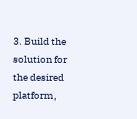3. Build the solution for the desired platform,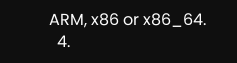ARM, x86 or x86_64.
  4.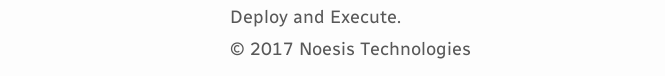Deploy and Execute.
© 2017 Noesis Technologies